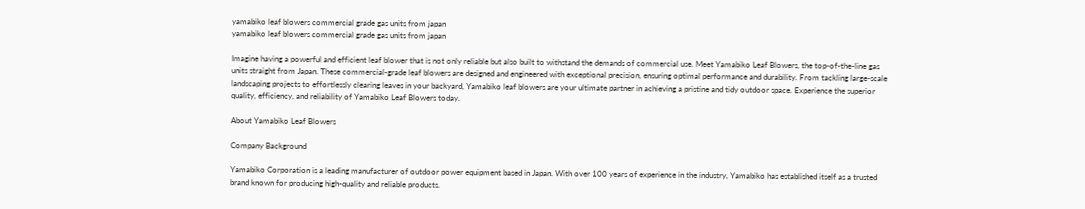yamabiko leaf blowers commercial grade gas units from japan
yamabiko leaf blowers commercial grade gas units from japan

Imagine having a powerful and efficient leaf blower that is not only reliable but also built to withstand the demands of commercial use. Meet Yamabiko Leaf Blowers, the top-of-the-line gas units straight from Japan. These commercial-grade leaf blowers are designed and engineered with exceptional precision, ensuring optimal performance and durability. From tackling large-scale landscaping projects to effortlessly clearing leaves in your backyard, Yamabiko leaf blowers are your ultimate partner in achieving a pristine and tidy outdoor space. Experience the superior quality, efficiency, and reliability of Yamabiko Leaf Blowers today.

About Yamabiko Leaf Blowers

Company Background

Yamabiko Corporation is a leading manufacturer of outdoor power equipment based in Japan. With over 100 years of experience in the industry, Yamabiko has established itself as a trusted brand known for producing high-quality and reliable products.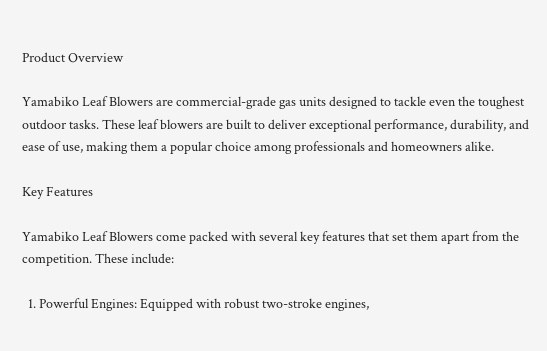Product Overview

Yamabiko Leaf Blowers are commercial-grade gas units designed to tackle even the toughest outdoor tasks. These leaf blowers are built to deliver exceptional performance, durability, and ease of use, making them a popular choice among professionals and homeowners alike.

Key Features

Yamabiko Leaf Blowers come packed with several key features that set them apart from the competition. These include:

  1. Powerful Engines: Equipped with robust two-stroke engines,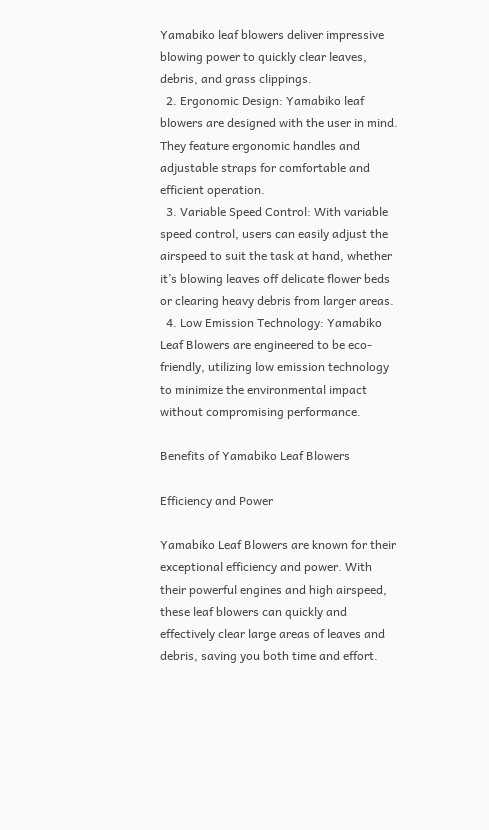Yamabiko leaf blowers deliver impressive blowing power to quickly clear leaves, debris, and grass clippings.
  2. Ergonomic Design: Yamabiko leaf blowers are designed with the user in mind. They feature ergonomic handles and adjustable straps for comfortable and efficient operation.
  3. Variable Speed Control: With variable speed control, users can easily adjust the airspeed to suit the task at hand, whether it’s blowing leaves off delicate flower beds or clearing heavy debris from larger areas.
  4. Low Emission Technology: Yamabiko Leaf Blowers are engineered to be eco-friendly, utilizing low emission technology to minimize the environmental impact without compromising performance.

Benefits of Yamabiko Leaf Blowers

Efficiency and Power

Yamabiko Leaf Blowers are known for their exceptional efficiency and power. With their powerful engines and high airspeed, these leaf blowers can quickly and effectively clear large areas of leaves and debris, saving you both time and effort.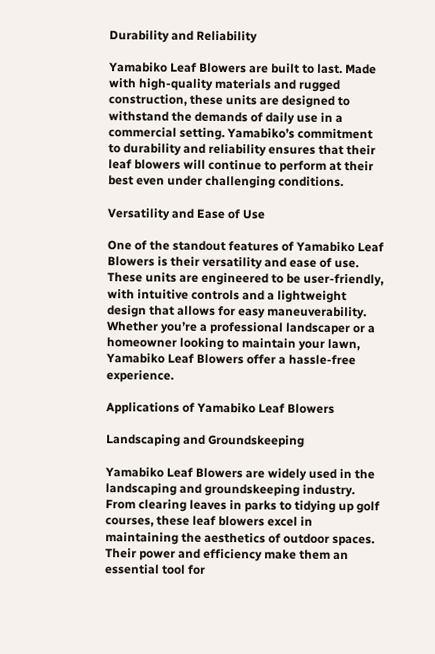Durability and Reliability

Yamabiko Leaf Blowers are built to last. Made with high-quality materials and rugged construction, these units are designed to withstand the demands of daily use in a commercial setting. Yamabiko’s commitment to durability and reliability ensures that their leaf blowers will continue to perform at their best even under challenging conditions.

Versatility and Ease of Use

One of the standout features of Yamabiko Leaf Blowers is their versatility and ease of use. These units are engineered to be user-friendly, with intuitive controls and a lightweight design that allows for easy maneuverability. Whether you’re a professional landscaper or a homeowner looking to maintain your lawn, Yamabiko Leaf Blowers offer a hassle-free experience.

Applications of Yamabiko Leaf Blowers

Landscaping and Groundskeeping

Yamabiko Leaf Blowers are widely used in the landscaping and groundskeeping industry. From clearing leaves in parks to tidying up golf courses, these leaf blowers excel in maintaining the aesthetics of outdoor spaces. Their power and efficiency make them an essential tool for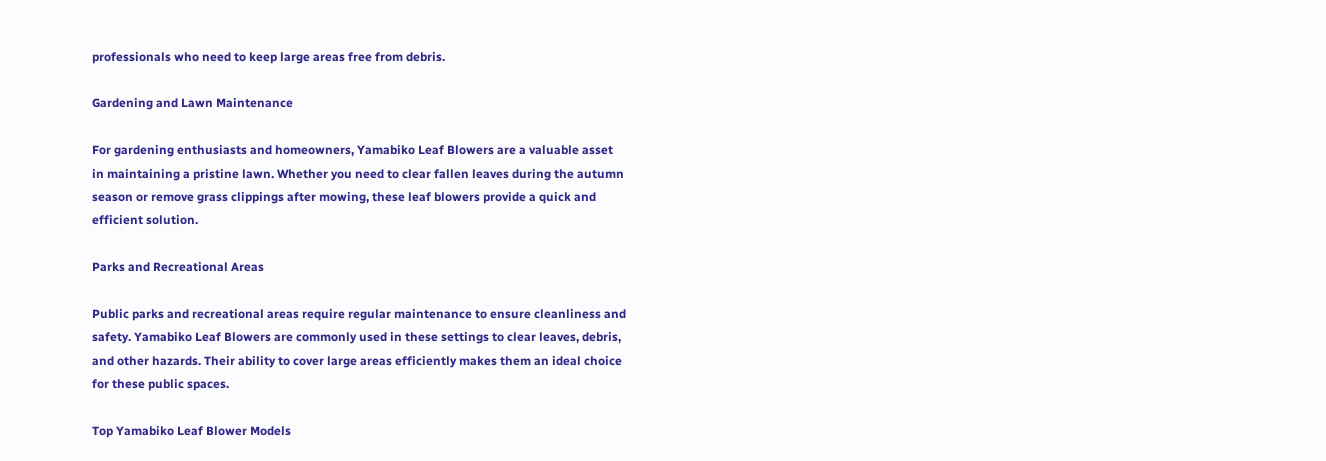professionals who need to keep large areas free from debris.

Gardening and Lawn Maintenance

For gardening enthusiasts and homeowners, Yamabiko Leaf Blowers are a valuable asset in maintaining a pristine lawn. Whether you need to clear fallen leaves during the autumn season or remove grass clippings after mowing, these leaf blowers provide a quick and efficient solution.

Parks and Recreational Areas

Public parks and recreational areas require regular maintenance to ensure cleanliness and safety. Yamabiko Leaf Blowers are commonly used in these settings to clear leaves, debris, and other hazards. Their ability to cover large areas efficiently makes them an ideal choice for these public spaces.

Top Yamabiko Leaf Blower Models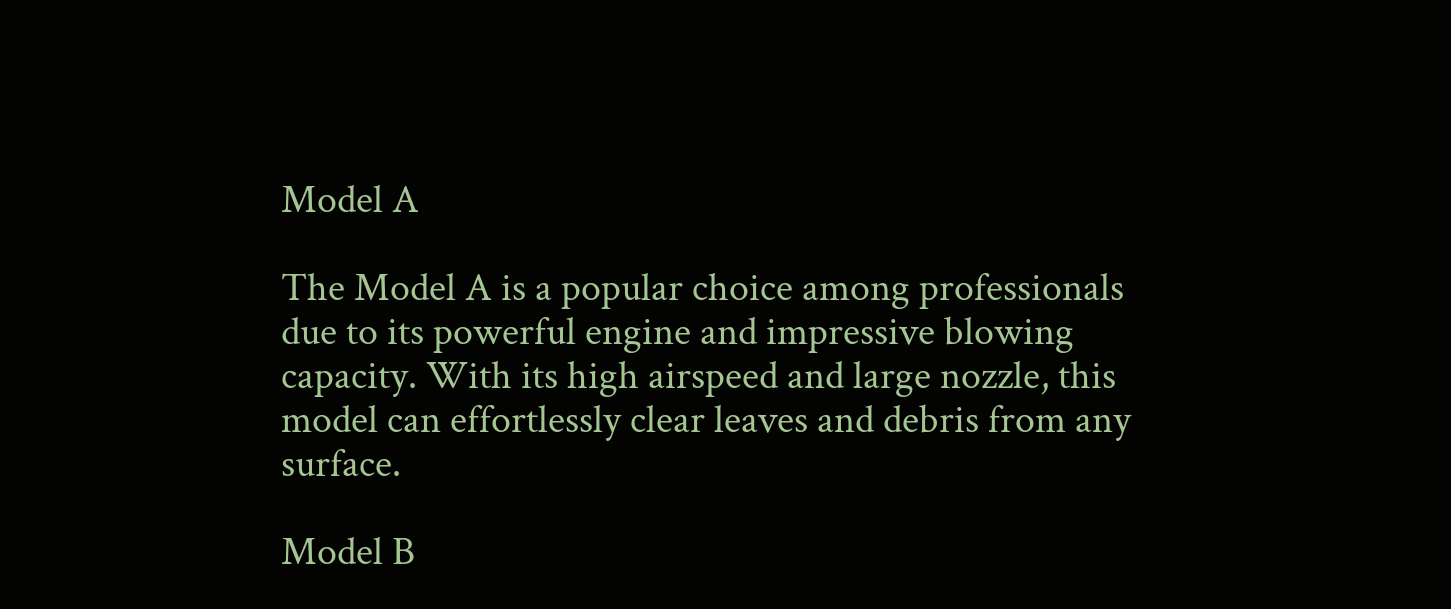Model A

The Model A is a popular choice among professionals due to its powerful engine and impressive blowing capacity. With its high airspeed and large nozzle, this model can effortlessly clear leaves and debris from any surface.

Model B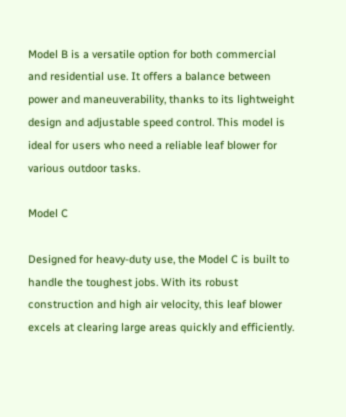Model B is a versatile option for both commercial and residential use. It offers a balance between power and maneuverability, thanks to its lightweight design and adjustable speed control. This model is ideal for users who need a reliable leaf blower for various outdoor tasks.

Model C

Designed for heavy-duty use, the Model C is built to handle the toughest jobs. With its robust construction and high air velocity, this leaf blower excels at clearing large areas quickly and efficiently.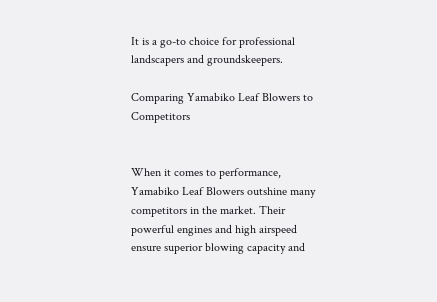It is a go-to choice for professional landscapers and groundskeepers.

Comparing Yamabiko Leaf Blowers to Competitors


When it comes to performance, Yamabiko Leaf Blowers outshine many competitors in the market. Their powerful engines and high airspeed ensure superior blowing capacity and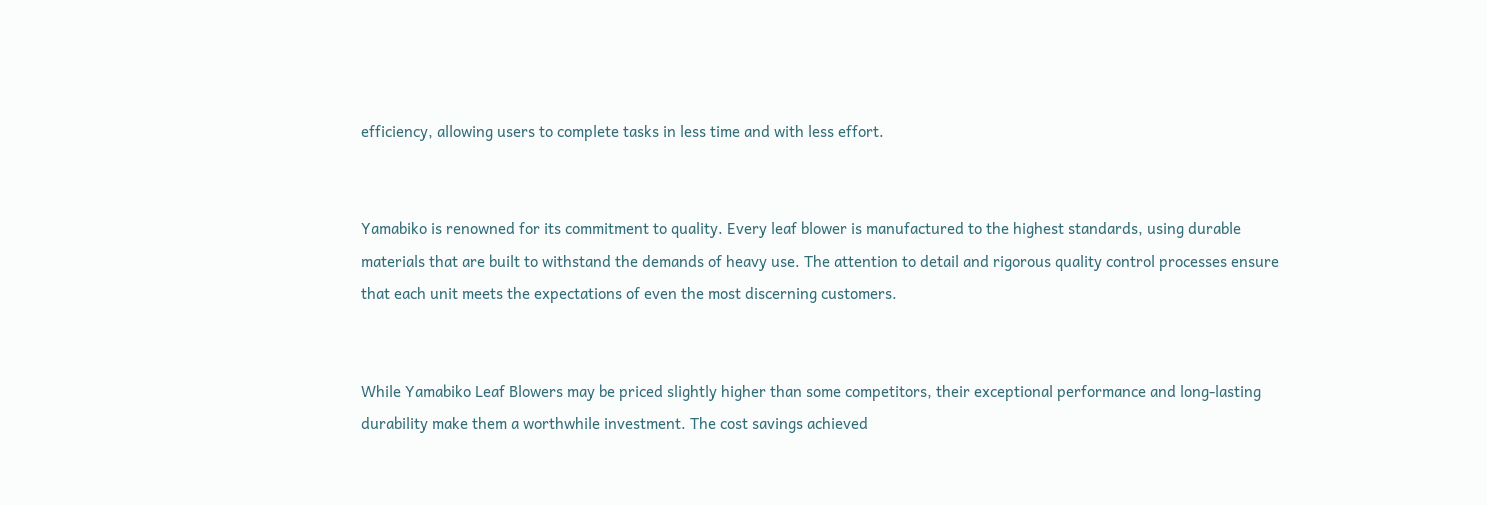efficiency, allowing users to complete tasks in less time and with less effort.


Yamabiko is renowned for its commitment to quality. Every leaf blower is manufactured to the highest standards, using durable materials that are built to withstand the demands of heavy use. The attention to detail and rigorous quality control processes ensure that each unit meets the expectations of even the most discerning customers.


While Yamabiko Leaf Blowers may be priced slightly higher than some competitors, their exceptional performance and long-lasting durability make them a worthwhile investment. The cost savings achieved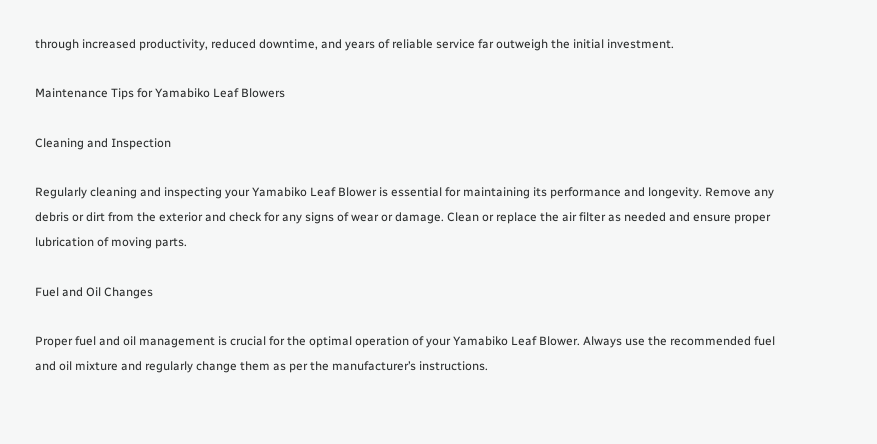through increased productivity, reduced downtime, and years of reliable service far outweigh the initial investment.

Maintenance Tips for Yamabiko Leaf Blowers

Cleaning and Inspection

Regularly cleaning and inspecting your Yamabiko Leaf Blower is essential for maintaining its performance and longevity. Remove any debris or dirt from the exterior and check for any signs of wear or damage. Clean or replace the air filter as needed and ensure proper lubrication of moving parts.

Fuel and Oil Changes

Proper fuel and oil management is crucial for the optimal operation of your Yamabiko Leaf Blower. Always use the recommended fuel and oil mixture and regularly change them as per the manufacturer’s instructions.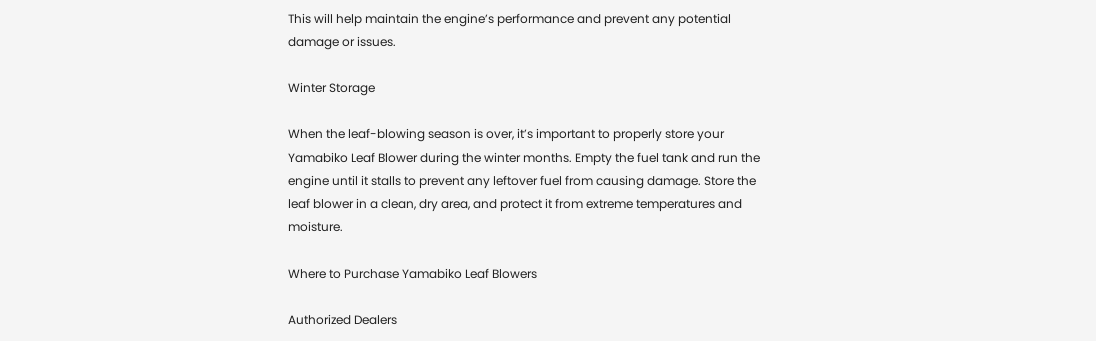This will help maintain the engine’s performance and prevent any potential damage or issues.

Winter Storage

When the leaf-blowing season is over, it’s important to properly store your Yamabiko Leaf Blower during the winter months. Empty the fuel tank and run the engine until it stalls to prevent any leftover fuel from causing damage. Store the leaf blower in a clean, dry area, and protect it from extreme temperatures and moisture.

Where to Purchase Yamabiko Leaf Blowers

Authorized Dealers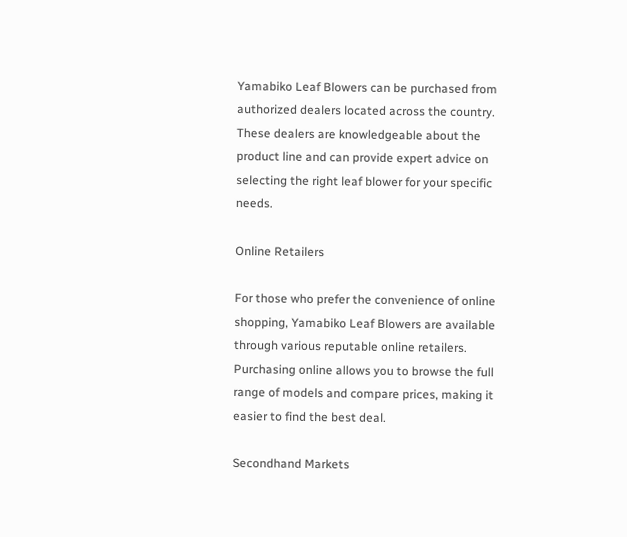Yamabiko Leaf Blowers can be purchased from authorized dealers located across the country. These dealers are knowledgeable about the product line and can provide expert advice on selecting the right leaf blower for your specific needs.

Online Retailers

For those who prefer the convenience of online shopping, Yamabiko Leaf Blowers are available through various reputable online retailers. Purchasing online allows you to browse the full range of models and compare prices, making it easier to find the best deal.

Secondhand Markets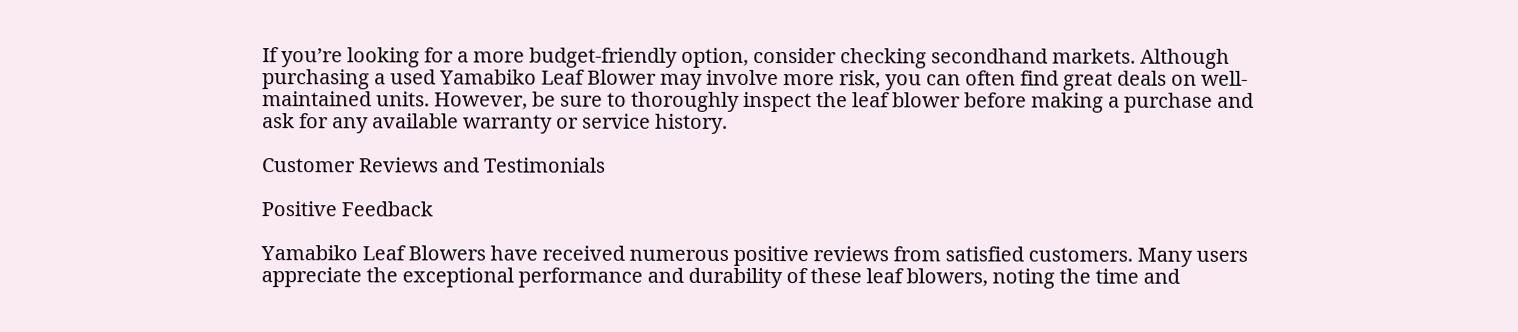If you’re looking for a more budget-friendly option, consider checking secondhand markets. Although purchasing a used Yamabiko Leaf Blower may involve more risk, you can often find great deals on well-maintained units. However, be sure to thoroughly inspect the leaf blower before making a purchase and ask for any available warranty or service history.

Customer Reviews and Testimonials

Positive Feedback

Yamabiko Leaf Blowers have received numerous positive reviews from satisfied customers. Many users appreciate the exceptional performance and durability of these leaf blowers, noting the time and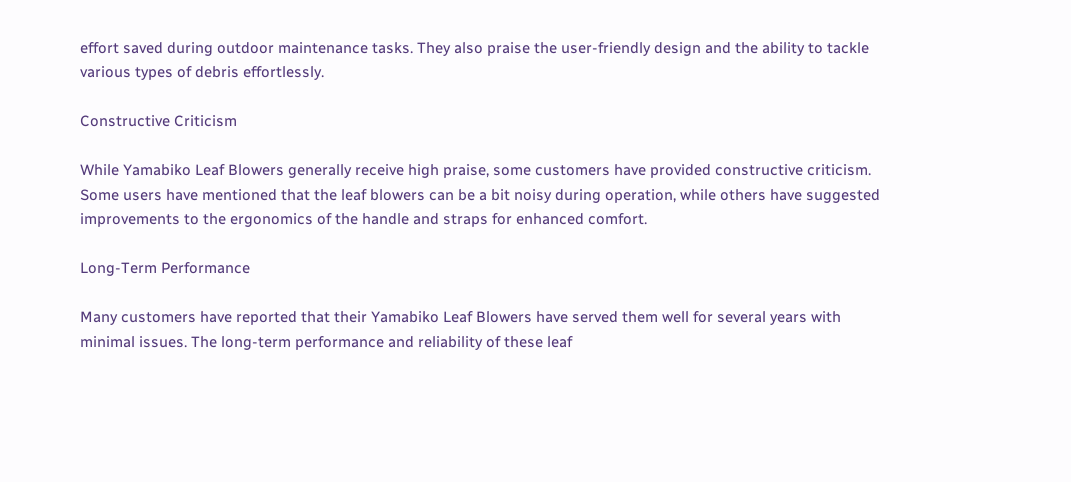effort saved during outdoor maintenance tasks. They also praise the user-friendly design and the ability to tackle various types of debris effortlessly.

Constructive Criticism

While Yamabiko Leaf Blowers generally receive high praise, some customers have provided constructive criticism. Some users have mentioned that the leaf blowers can be a bit noisy during operation, while others have suggested improvements to the ergonomics of the handle and straps for enhanced comfort.

Long-Term Performance

Many customers have reported that their Yamabiko Leaf Blowers have served them well for several years with minimal issues. The long-term performance and reliability of these leaf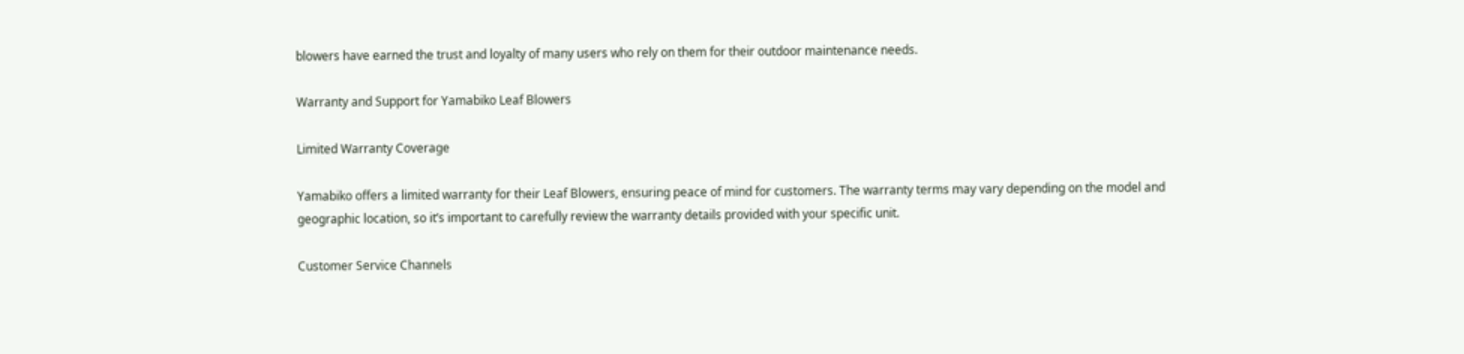blowers have earned the trust and loyalty of many users who rely on them for their outdoor maintenance needs.

Warranty and Support for Yamabiko Leaf Blowers

Limited Warranty Coverage

Yamabiko offers a limited warranty for their Leaf Blowers, ensuring peace of mind for customers. The warranty terms may vary depending on the model and geographic location, so it’s important to carefully review the warranty details provided with your specific unit.

Customer Service Channels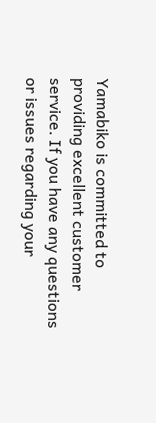Yamabiko is committed to providing excellent customer service. If you have any questions or issues regarding your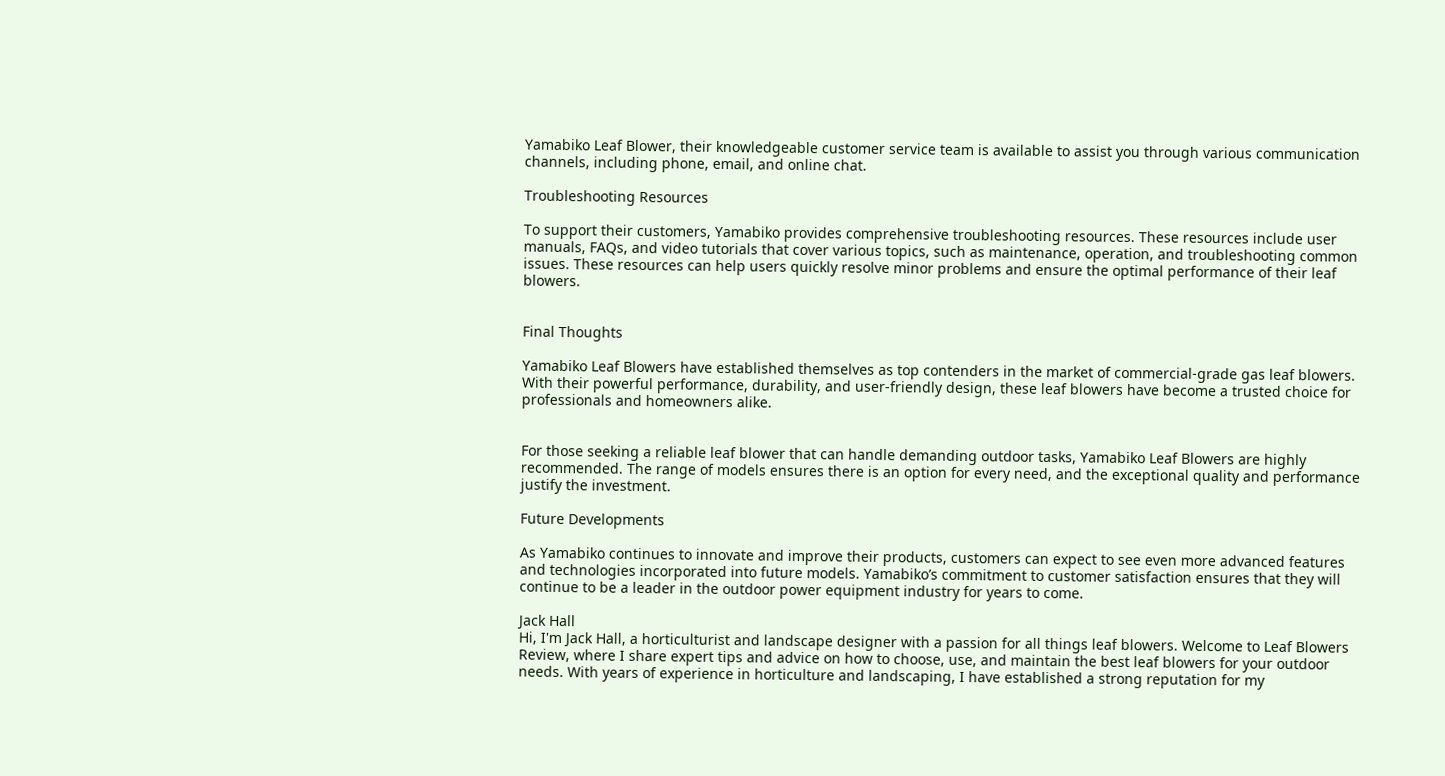Yamabiko Leaf Blower, their knowledgeable customer service team is available to assist you through various communication channels, including phone, email, and online chat.

Troubleshooting Resources

To support their customers, Yamabiko provides comprehensive troubleshooting resources. These resources include user manuals, FAQs, and video tutorials that cover various topics, such as maintenance, operation, and troubleshooting common issues. These resources can help users quickly resolve minor problems and ensure the optimal performance of their leaf blowers.


Final Thoughts

Yamabiko Leaf Blowers have established themselves as top contenders in the market of commercial-grade gas leaf blowers. With their powerful performance, durability, and user-friendly design, these leaf blowers have become a trusted choice for professionals and homeowners alike.


For those seeking a reliable leaf blower that can handle demanding outdoor tasks, Yamabiko Leaf Blowers are highly recommended. The range of models ensures there is an option for every need, and the exceptional quality and performance justify the investment.

Future Developments

As Yamabiko continues to innovate and improve their products, customers can expect to see even more advanced features and technologies incorporated into future models. Yamabiko’s commitment to customer satisfaction ensures that they will continue to be a leader in the outdoor power equipment industry for years to come.

Jack Hall
Hi, I'm Jack Hall, a horticulturist and landscape designer with a passion for all things leaf blowers. Welcome to Leaf Blowers Review, where I share expert tips and advice on how to choose, use, and maintain the best leaf blowers for your outdoor needs. With years of experience in horticulture and landscaping, I have established a strong reputation for my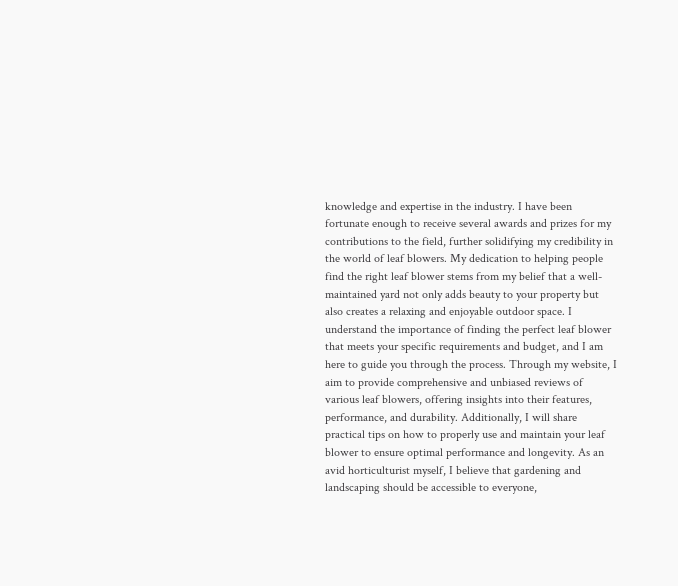knowledge and expertise in the industry. I have been fortunate enough to receive several awards and prizes for my contributions to the field, further solidifying my credibility in the world of leaf blowers. My dedication to helping people find the right leaf blower stems from my belief that a well-maintained yard not only adds beauty to your property but also creates a relaxing and enjoyable outdoor space. I understand the importance of finding the perfect leaf blower that meets your specific requirements and budget, and I am here to guide you through the process. Through my website, I aim to provide comprehensive and unbiased reviews of various leaf blowers, offering insights into their features, performance, and durability. Additionally, I will share practical tips on how to properly use and maintain your leaf blower to ensure optimal performance and longevity. As an avid horticulturist myself, I believe that gardening and landscaping should be accessible to everyone,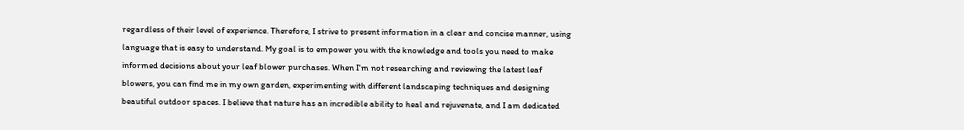regardless of their level of experience. Therefore, I strive to present information in a clear and concise manner, using language that is easy to understand. My goal is to empower you with the knowledge and tools you need to make informed decisions about your leaf blower purchases. When I'm not researching and reviewing the latest leaf blowers, you can find me in my own garden, experimenting with different landscaping techniques and designing beautiful outdoor spaces. I believe that nature has an incredible ability to heal and rejuvenate, and I am dedicated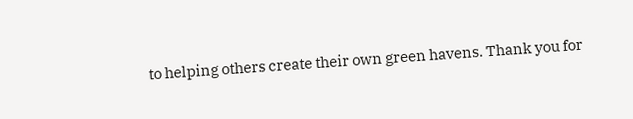to helping others create their own green havens. Thank you for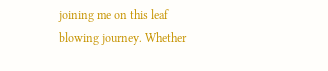joining me on this leaf blowing journey. Whether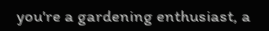you're a gardening enthusiast, a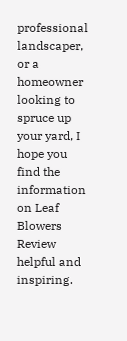professional landscaper, or a homeowner looking to spruce up your yard, I hope you find the information on Leaf Blowers Review helpful and inspiring.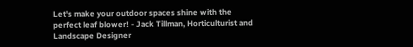Let's make your outdoor spaces shine with the perfect leaf blower! - Jack Tillman, Horticulturist and Landscape Designer